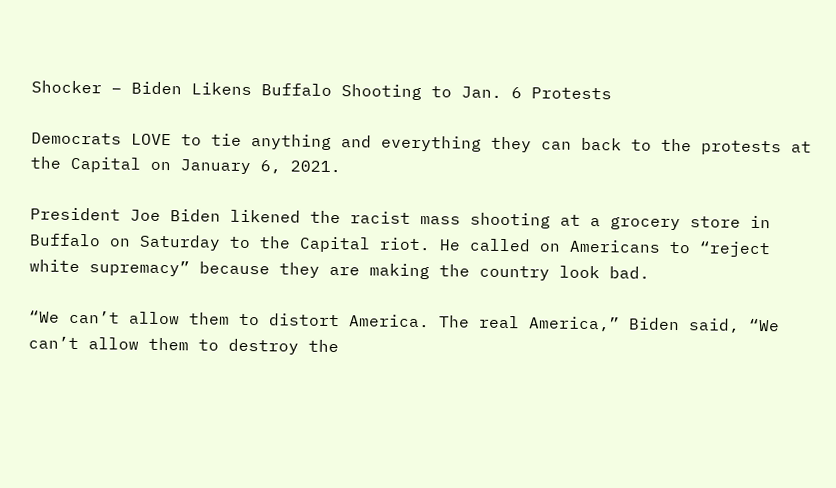Shocker – Biden Likens Buffalo Shooting to Jan. 6 Protests

Democrats LOVE to tie anything and everything they can back to the protests at the Capital on January 6, 2021.

President Joe Biden likened the racist mass shooting at a grocery store in Buffalo on Saturday to the Capital riot. He called on Americans to “reject white supremacy” because they are making the country look bad.

“We can’t allow them to distort America. The real America,” Biden said, “We can’t allow them to destroy the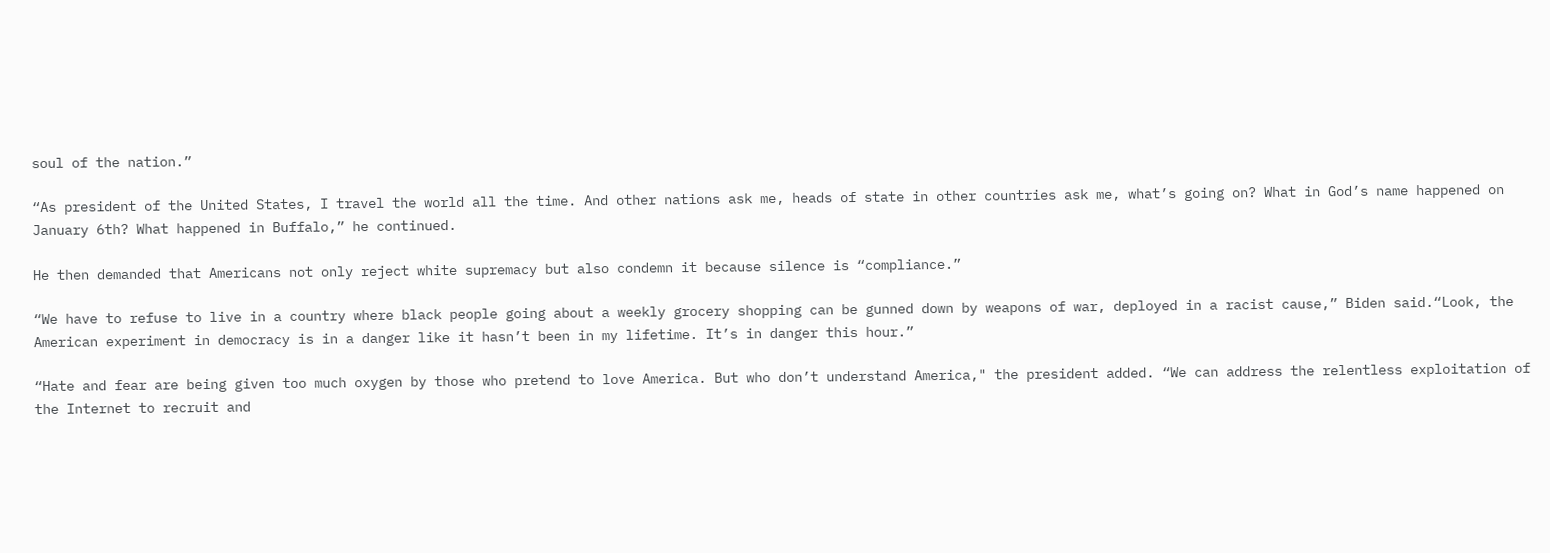soul of the nation.”

“As president of the United States, I travel the world all the time. And other nations ask me, heads of state in other countries ask me, what’s going on? What in God’s name happened on January 6th? What happened in Buffalo,” he continued.

He then demanded that Americans not only reject white supremacy but also condemn it because silence is “compliance.”

“We have to refuse to live in a country where black people going about a weekly grocery shopping can be gunned down by weapons of war, deployed in a racist cause,” Biden said.“Look, the American experiment in democracy is in a danger like it hasn’t been in my lifetime. It’s in danger this hour.”

“Hate and fear are being given too much oxygen by those who pretend to love America. But who don’t understand America," the president added. “We can address the relentless exploitation of the Internet to recruit and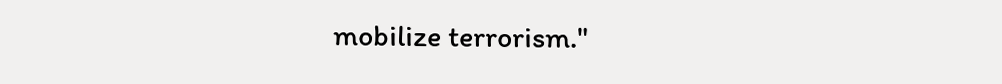mobilize terrorism."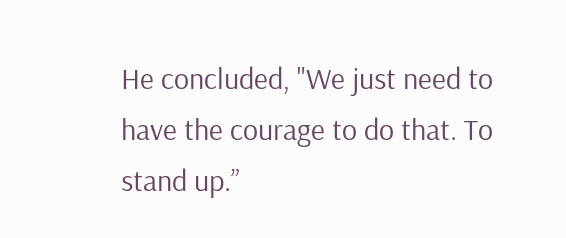He concluded, "We just need to have the courage to do that. To stand up.”